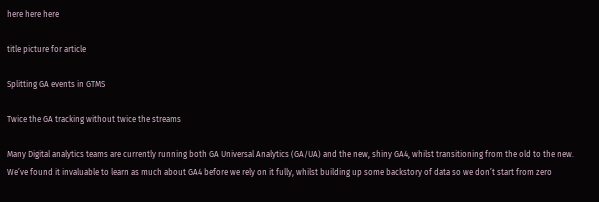here here here

title picture for article

Splitting GA events in GTMS

Twice the GA tracking without twice the streams

Many Digital analytics teams are currently running both GA Universal Analytics (GA/UA) and the new, shiny GA4, whilst transitioning from the old to the new. We’ve found it invaluable to learn as much about GA4 before we rely on it fully, whilst building up some backstory of data so we don’t start from zero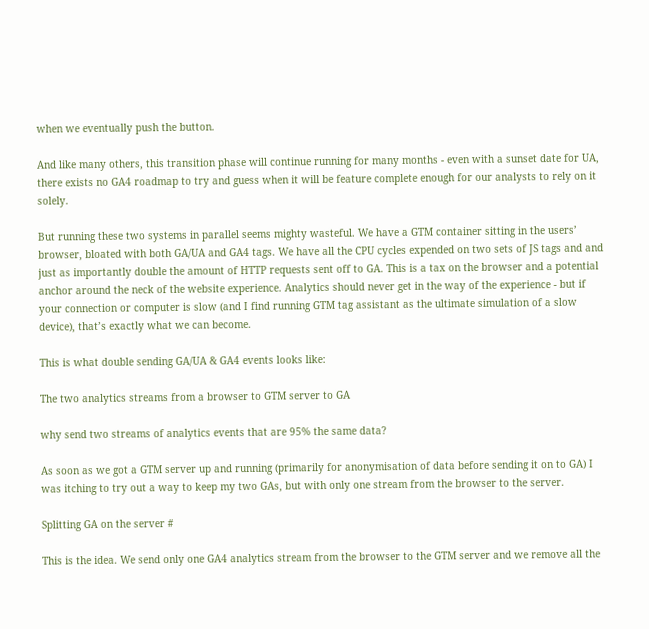when we eventually push the button.

And like many others, this transition phase will continue running for many months - even with a sunset date for UA, there exists no GA4 roadmap to try and guess when it will be feature complete enough for our analysts to rely on it solely.

But running these two systems in parallel seems mighty wasteful. We have a GTM container sitting in the users’ browser, bloated with both GA/UA and GA4 tags. We have all the CPU cycles expended on two sets of JS tags and and just as importantly double the amount of HTTP requests sent off to GA. This is a tax on the browser and a potential anchor around the neck of the website experience. Analytics should never get in the way of the experience - but if your connection or computer is slow (and I find running GTM tag assistant as the ultimate simulation of a slow device), that’s exactly what we can become.

This is what double sending GA/UA & GA4 events looks like:

The two analytics streams from a browser to GTM server to GA

why send two streams of analytics events that are 95% the same data?

As soon as we got a GTM server up and running (primarily for anonymisation of data before sending it on to GA) I was itching to try out a way to keep my two GAs, but with only one stream from the browser to the server.

Splitting GA on the server #

This is the idea. We send only one GA4 analytics stream from the browser to the GTM server and we remove all the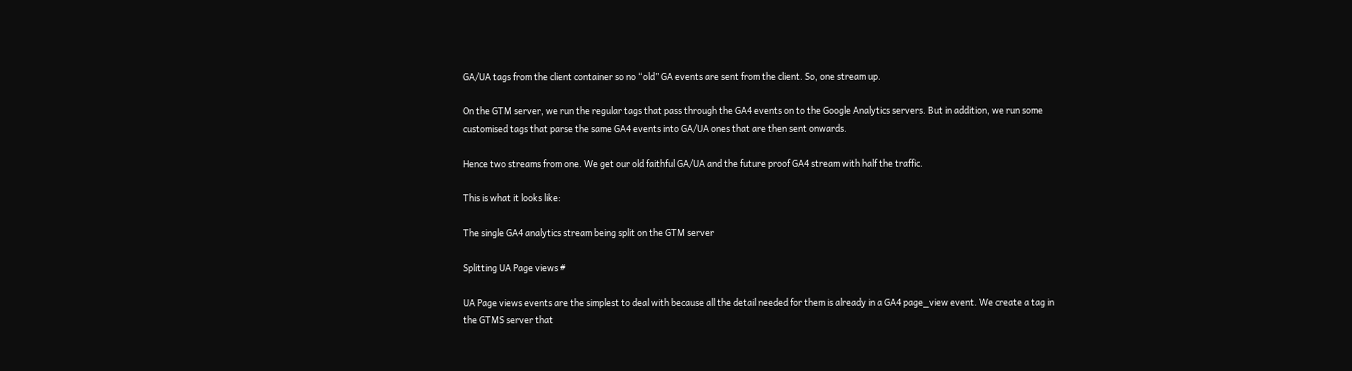GA/UA tags from the client container so no “old” GA events are sent from the client. So, one stream up.

On the GTM server, we run the regular tags that pass through the GA4 events on to the Google Analytics servers. But in addition, we run some customised tags that parse the same GA4 events into GA/UA ones that are then sent onwards.

Hence two streams from one. We get our old faithful GA/UA and the future proof GA4 stream with half the traffic.

This is what it looks like:

The single GA4 analytics stream being split on the GTM server

Splitting UA Page views #

UA Page views events are the simplest to deal with because all the detail needed for them is already in a GA4 page_view event. We create a tag in the GTMS server that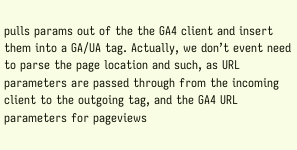pulls params out of the the GA4 client and insert them into a GA/UA tag. Actually, we don’t event need to parse the page location and such, as URL parameters are passed through from the incoming client to the outgoing tag, and the GA4 URL parameters for pageviews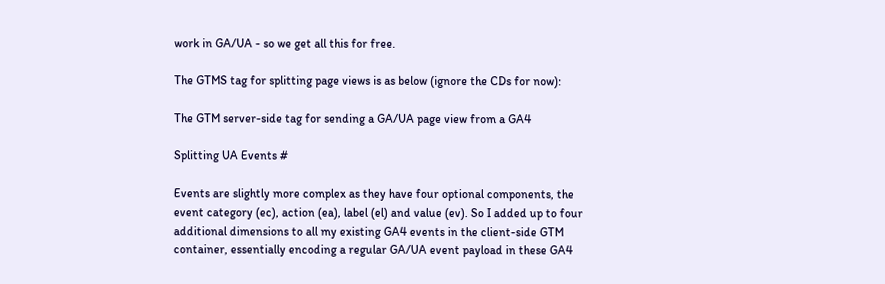work in GA/UA - so we get all this for free.

The GTMS tag for splitting page views is as below (ignore the CDs for now):

The GTM server-side tag for sending a GA/UA page view from a GA4

Splitting UA Events #

Events are slightly more complex as they have four optional components, the event category (ec), action (ea), label (el) and value (ev). So I added up to four additional dimensions to all my existing GA4 events in the client-side GTM container, essentially encoding a regular GA/UA event payload in these GA4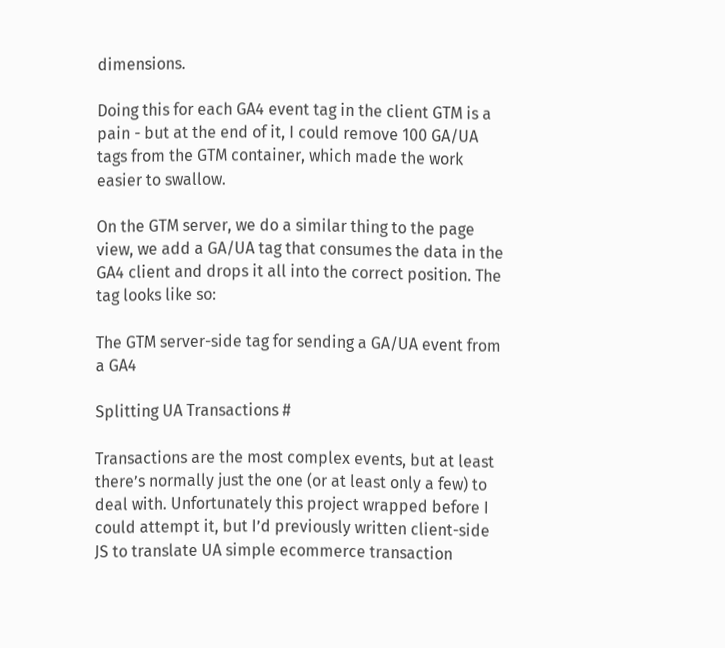dimensions.

Doing this for each GA4 event tag in the client GTM is a pain - but at the end of it, I could remove 100 GA/UA tags from the GTM container, which made the work easier to swallow.

On the GTM server, we do a similar thing to the page view, we add a GA/UA tag that consumes the data in the GA4 client and drops it all into the correct position. The tag looks like so:

The GTM server-side tag for sending a GA/UA event from a GA4

Splitting UA Transactions #

Transactions are the most complex events, but at least there’s normally just the one (or at least only a few) to deal with. Unfortunately this project wrapped before I could attempt it, but I’d previously written client-side JS to translate UA simple ecommerce transaction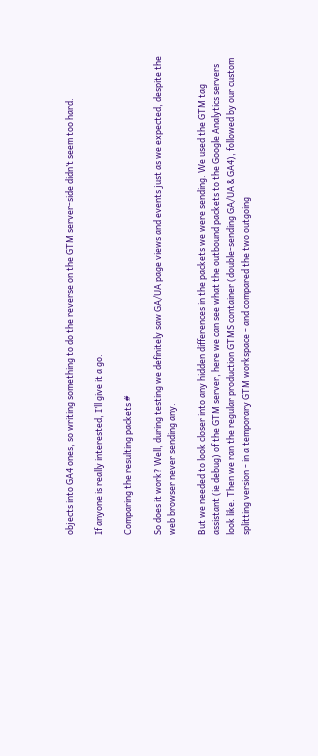objects into GA4 ones, so writing something to do the reverse on the GTM server-side didn’t seem too hard.

If anyone is really interested, I’ll give it a go.

Comparing the resulting packets #

So does it work? Well, during testing we definitely saw GA/UA page views and events just as we expected, despite the web browser never sending any.

But we needed to look closer into any hidden differences in the packets we were sending. We used the GTM tag assistant (ie debug) of the GTM server, here we can see what the outbound packets to the Google Analytics servers look like. Then we ran the regular production GTMS container (double-sending GA/UA & GA4), followed by our custom splitting version - in a temporary GTM workspace - and compared the two outgoing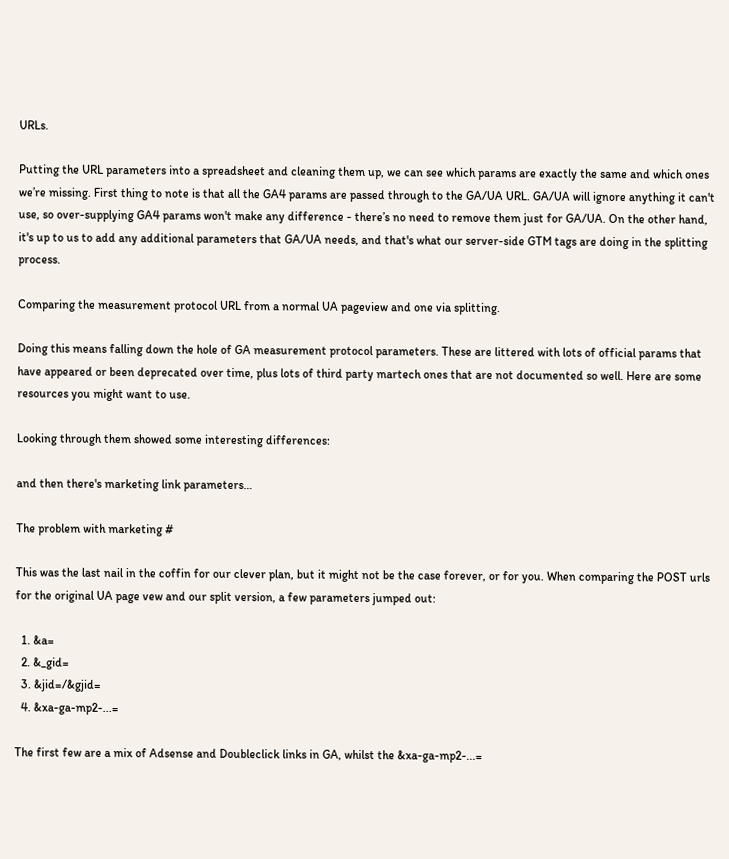URLs.

Putting the URL parameters into a spreadsheet and cleaning them up, we can see which params are exactly the same and which ones we’re missing. First thing to note is that all the GA4 params are passed through to the GA/UA URL. GA/UA will ignore anything it can't use, so over-supplying GA4 params won't make any difference - there’s no need to remove them just for GA/UA. On the other hand, it's up to us to add any additional parameters that GA/UA needs, and that's what our server-side GTM tags are doing in the splitting process.

Comparing the measurement protocol URL from a normal UA pageview and one via splitting.

Doing this means falling down the hole of GA measurement protocol parameters. These are littered with lots of official params that have appeared or been deprecated over time, plus lots of third party martech ones that are not documented so well. Here are some resources you might want to use.

Looking through them showed some interesting differences:

and then there's marketing link parameters…

The problem with marketing #

This was the last nail in the coffin for our clever plan, but it might not be the case forever, or for you. When comparing the POST urls for the original UA page vew and our split version, a few parameters jumped out:

  1. &a=
  2. &_gid=
  3. &jid=/&gjid=
  4. &xa-ga-mp2-...=

The first few are a mix of Adsense and Doubleclick links in GA, whilst the &xa-ga-mp2-...=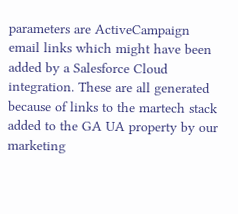parameters are ActiveCampaign email links which might have been added by a Salesforce Cloud integration. These are all generated because of links to the martech stack added to the GA UA property by our marketing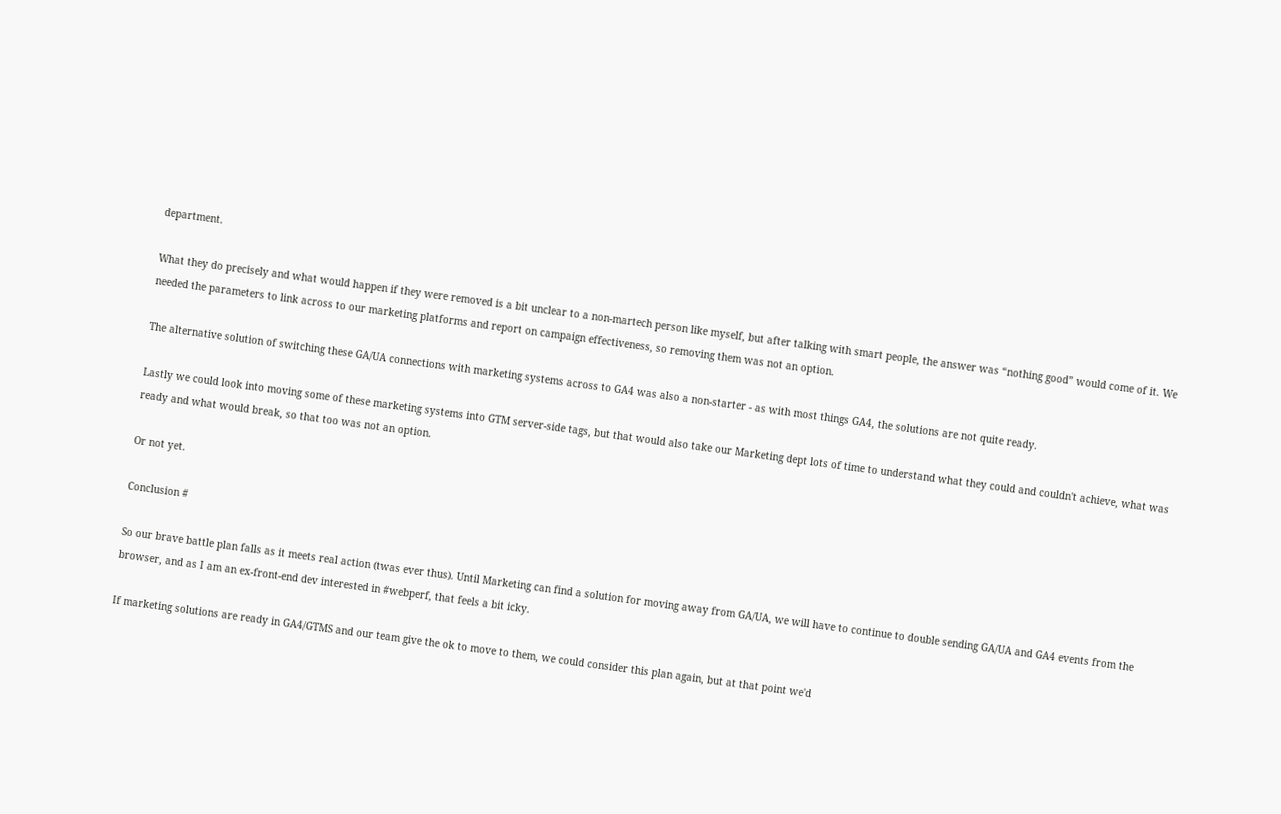department.

What they do precisely and what would happen if they were removed is a bit unclear to a non-martech person like myself, but after talking with smart people, the answer was “nothing good” would come of it. We needed the parameters to link across to our marketing platforms and report on campaign effectiveness, so removing them was not an option.

The alternative solution of switching these GA/UA connections with marketing systems across to GA4 was also a non-starter - as with most things GA4, the solutions are not quite ready.

Lastly we could look into moving some of these marketing systems into GTM server-side tags, but that would also take our Marketing dept lots of time to understand what they could and couldn't achieve, what was ready and what would break, so that too was not an option.

Or not yet.

Conclusion #

So our brave battle plan falls as it meets real action (twas ever thus). Until Marketing can find a solution for moving away from GA/UA, we will have to continue to double sending GA/UA and GA4 events from the browser, and as I am an ex-front-end dev interested in #webperf, that feels a bit icky.

If marketing solutions are ready in GA4/GTMS and our team give the ok to move to them, we could consider this plan again, but at that point we'd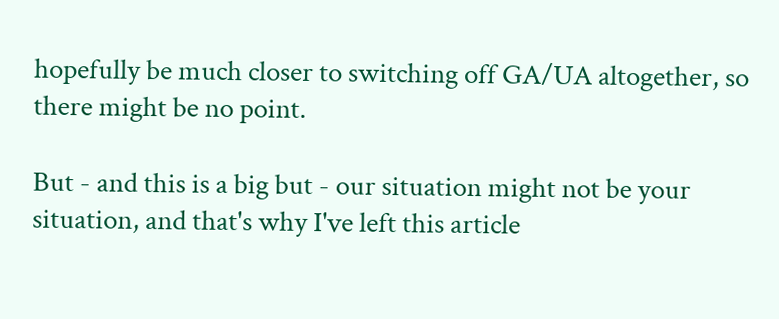hopefully be much closer to switching off GA/UA altogether, so there might be no point.

But - and this is a big but - our situation might not be your situation, and that's why I've left this article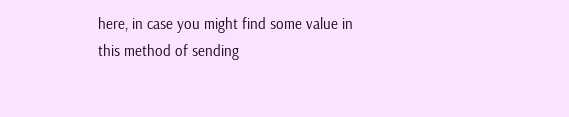here, in case you might find some value in this method of sending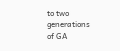to two generations of GA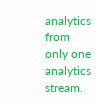analytics from only one analytics stream.